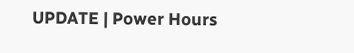UPDATE | Power Hours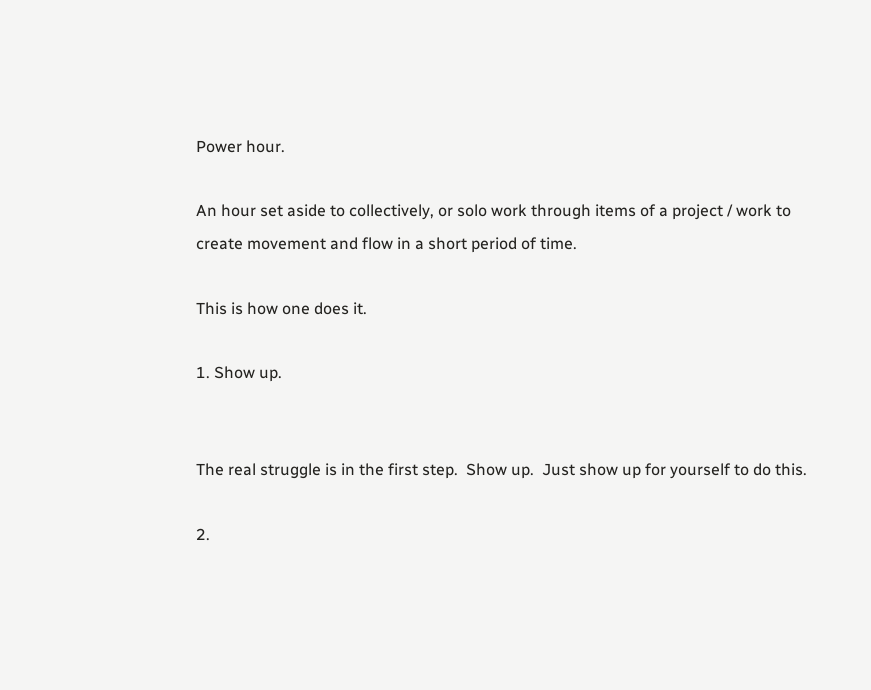Power hour.

An hour set aside to collectively, or solo work through items of a project / work to create movement and flow in a short period of time.

This is how one does it.

1. Show up.


The real struggle is in the first step.  Show up.  Just show up for yourself to do this.

2.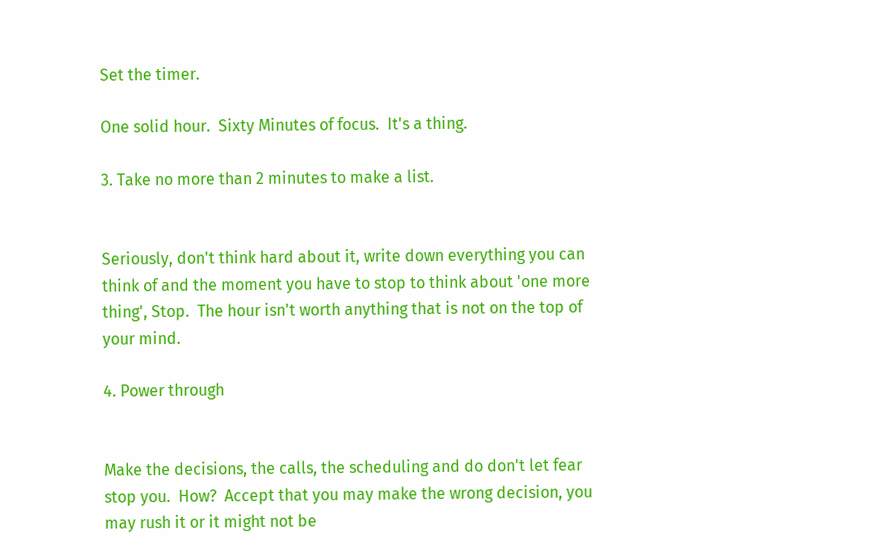Set the timer.

One solid hour.  Sixty Minutes of focus.  It's a thing.

3. Take no more than 2 minutes to make a list.


Seriously, don't think hard about it, write down everything you can think of and the moment you have to stop to think about 'one more thing', Stop.  The hour isn't worth anything that is not on the top of your mind.

4. Power through


Make the decisions, the calls, the scheduling and do don't let fear stop you.  How?  Accept that you may make the wrong decision, you may rush it or it might not be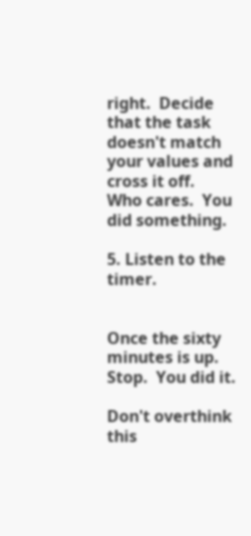right.  Decide that the task doesn't match your values and cross it off.  Who cares.  You did something.

5. Listen to the timer.


Once the sixty minutes is up.  Stop.  You did it.

Don't overthink this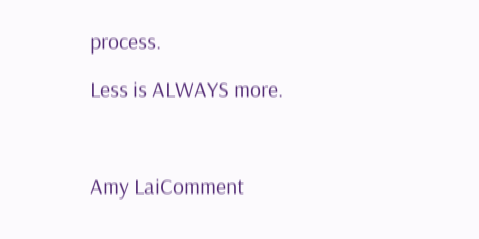process.

Less is ALWAYS more.



Amy LaiComment